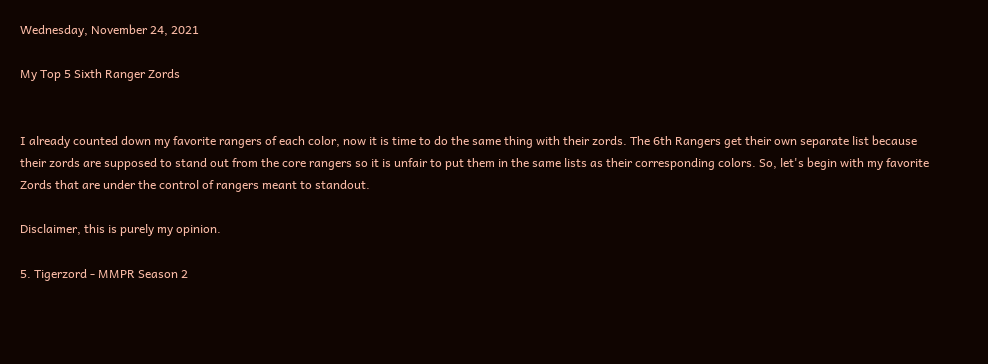Wednesday, November 24, 2021

My Top 5 Sixth Ranger Zords


I already counted down my favorite rangers of each color, now it is time to do the same thing with their zords. The 6th Rangers get their own separate list because their zords are supposed to stand out from the core rangers so it is unfair to put them in the same lists as their corresponding colors. So, let's begin with my favorite Zords that are under the control of rangers meant to standout.

Disclaimer, this is purely my opinion.

5. Tigerzord - MMPR Season 2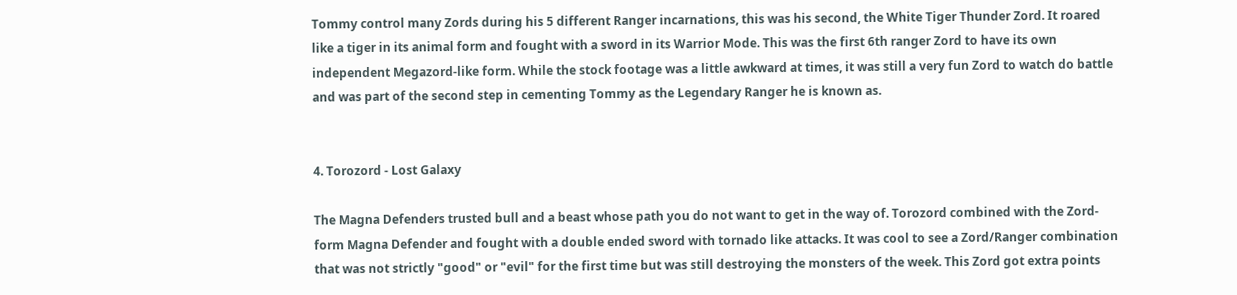Tommy control many Zords during his 5 different Ranger incarnations, this was his second, the White Tiger Thunder Zord. It roared like a tiger in its animal form and fought with a sword in its Warrior Mode. This was the first 6th ranger Zord to have its own independent Megazord-like form. While the stock footage was a little awkward at times, it was still a very fun Zord to watch do battle and was part of the second step in cementing Tommy as the Legendary Ranger he is known as.


4. Torozord - Lost Galaxy

The Magna Defenders trusted bull and a beast whose path you do not want to get in the way of. Torozord combined with the Zord-form Magna Defender and fought with a double ended sword with tornado like attacks. It was cool to see a Zord/Ranger combination that was not strictly "good" or "evil" for the first time but was still destroying the monsters of the week. This Zord got extra points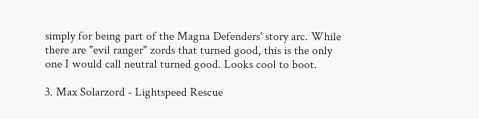simply for being part of the Magna Defenders' story arc. While there are "evil ranger" zords that turned good, this is the only one I would call neutral turned good. Looks cool to boot.

3. Max Solarzord - Lightspeed Rescue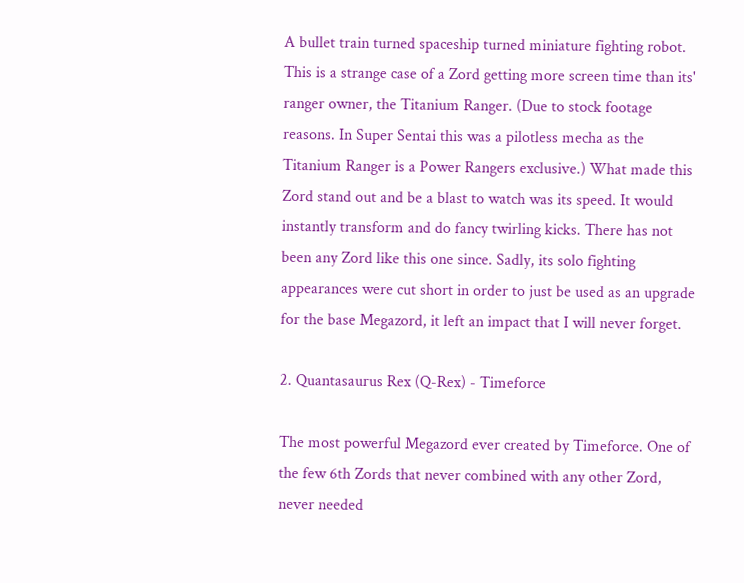A bullet train turned spaceship turned miniature fighting robot. This is a strange case of a Zord getting more screen time than its' ranger owner, the Titanium Ranger. (Due to stock footage reasons. In Super Sentai this was a pilotless mecha as the Titanium Ranger is a Power Rangers exclusive.) What made this Zord stand out and be a blast to watch was its speed. It would instantly transform and do fancy twirling kicks. There has not been any Zord like this one since. Sadly, its solo fighting appearances were cut short in order to just be used as an upgrade for the base Megazord, it left an impact that I will never forget.

2. Quantasaurus Rex (Q-Rex) - Timeforce

The most powerful Megazord ever created by Timeforce. One of the few 6th Zords that never combined with any other Zord, never needed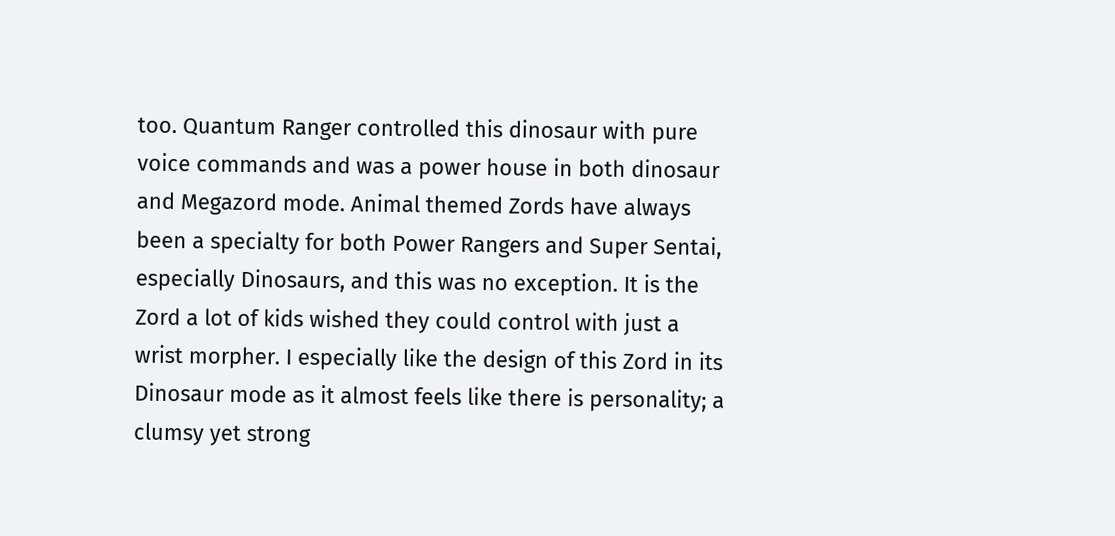too. Quantum Ranger controlled this dinosaur with pure voice commands and was a power house in both dinosaur and Megazord mode. Animal themed Zords have always been a specialty for both Power Rangers and Super Sentai, especially Dinosaurs, and this was no exception. It is the Zord a lot of kids wished they could control with just a wrist morpher. I especially like the design of this Zord in its Dinosaur mode as it almost feels like there is personality; a clumsy yet strong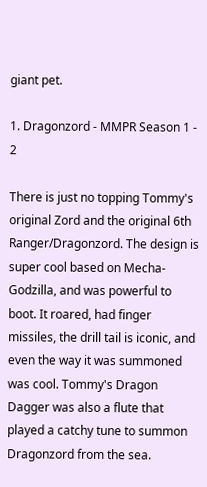giant pet.

1. Dragonzord - MMPR Season 1 - 2

There is just no topping Tommy's original Zord and the original 6th Ranger/Dragonzord. The design is super cool based on Mecha-Godzilla, and was powerful to boot. It roared, had finger missiles, the drill tail is iconic, and even the way it was summoned was cool. Tommy's Dragon Dagger was also a flute that played a catchy tune to summon Dragonzord from the sea.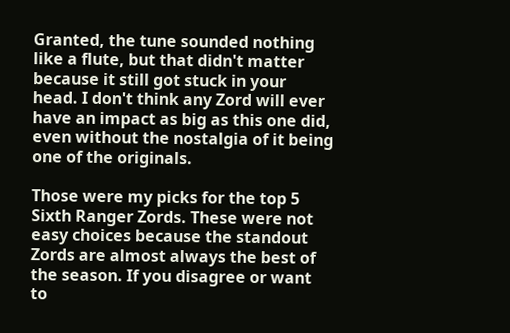Granted, the tune sounded nothing like a flute, but that didn't matter because it still got stuck in your head. I don't think any Zord will ever have an impact as big as this one did, even without the nostalgia of it being one of the originals.

Those were my picks for the top 5 Sixth Ranger Zords. These were not easy choices because the standout Zords are almost always the best of the season. If you disagree or want to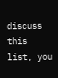discuss this list, you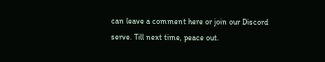can leave a comment here or join our Discord serve. Till next time, peace out.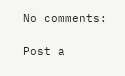No comments:

Post a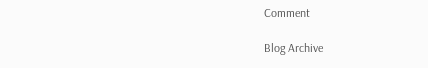Comment

Blog Archive